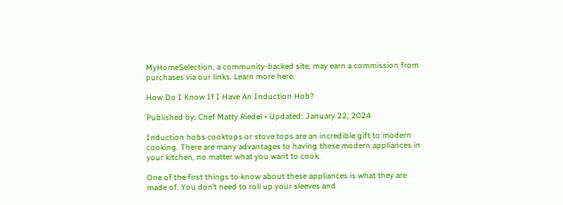MyHomeSelection, a community-backed site, may earn a commission from purchases via our links. Learn more here.

How Do I Know If I Have An Induction Hob?

Published by: Chef Matty Riedel • Updated: January 22, 2024

Induction hobs cooktops or stove tops are an incredible gift to modern cooking. There are many advantages to having these modern appliances in your kitchen, no matter what you want to cook.

One of the first things to know about these appliances is what they are made of. You don’t need to roll up your sleeves and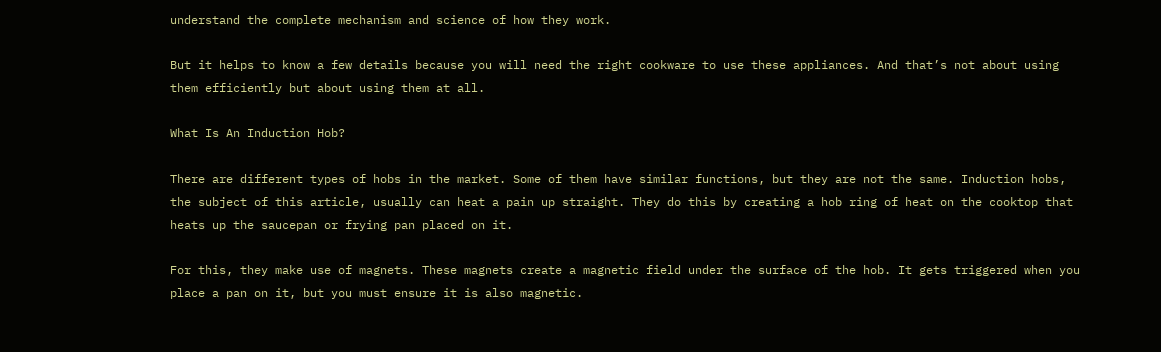understand the complete mechanism and science of how they work.

But it helps to know a few details because you will need the right cookware to use these appliances. And that’s not about using them efficiently but about using them at all.

What Is An Induction Hob?

There are different types of hobs in the market. Some of them have similar functions, but they are not the same. Induction hobs, the subject of this article, usually can heat a pain up straight. They do this by creating a hob ring of heat on the cooktop that heats up the saucepan or frying pan placed on it.

For this, they make use of magnets. These magnets create a magnetic field under the surface of the hob. It gets triggered when you place a pan on it, but you must ensure it is also magnetic.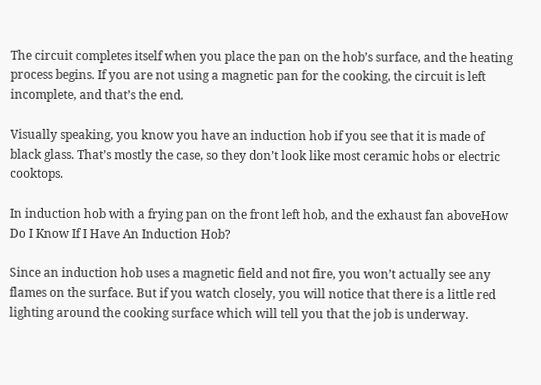The circuit completes itself when you place the pan on the hob’s surface, and the heating process begins. If you are not using a magnetic pan for the cooking, the circuit is left incomplete, and that’s the end.

Visually speaking, you know you have an induction hob if you see that it is made of black glass. That’s mostly the case, so they don’t look like most ceramic hobs or electric cooktops.

In induction hob with a frying pan on the front left hob, and the exhaust fan aboveHow Do I Know If I Have An Induction Hob?

Since an induction hob uses a magnetic field and not fire, you won’t actually see any flames on the surface. But if you watch closely, you will notice that there is a little red lighting around the cooking surface which will tell you that the job is underway.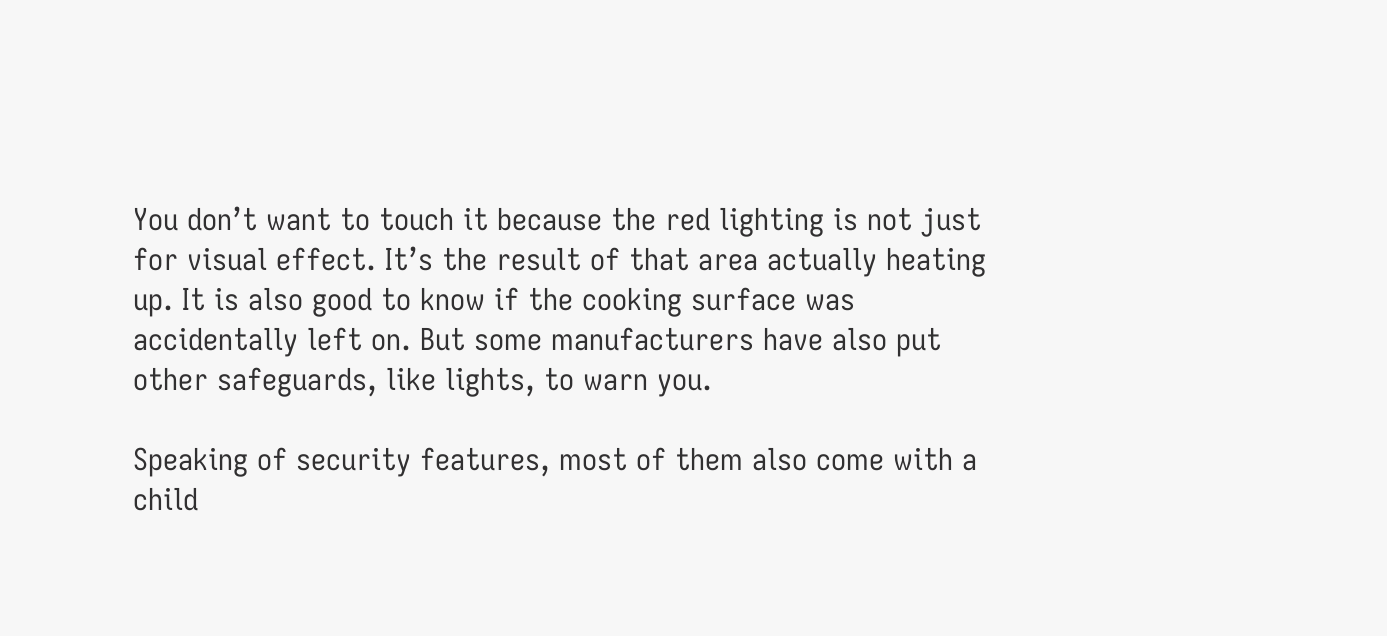You don’t want to touch it because the red lighting is not just for visual effect. It’s the result of that area actually heating up. It is also good to know if the cooking surface was accidentally left on. But some manufacturers have also put other safeguards, like lights, to warn you.

Speaking of security features, most of them also come with a child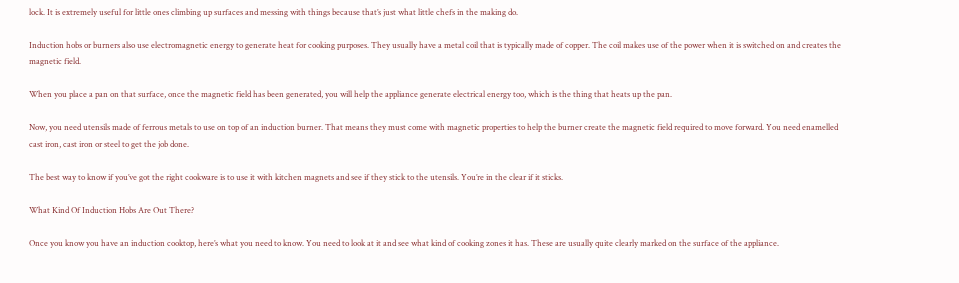lock. It is extremely useful for little ones climbing up surfaces and messing with things because that’s just what little chefs in the making do.

Induction hobs or burners also use electromagnetic energy to generate heat for cooking purposes. They usually have a metal coil that is typically made of copper. The coil makes use of the power when it is switched on and creates the magnetic field.

When you place a pan on that surface, once the magnetic field has been generated, you will help the appliance generate electrical energy too, which is the thing that heats up the pan.

Now, you need utensils made of ferrous metals to use on top of an induction burner. That means they must come with magnetic properties to help the burner create the magnetic field required to move forward. You need enamelled cast iron, cast iron or steel to get the job done.

The best way to know if you’ve got the right cookware is to use it with kitchen magnets and see if they stick to the utensils. You’re in the clear if it sticks.

What Kind Of Induction Hobs Are Out There?

Once you know you have an induction cooktop, here’s what you need to know. You need to look at it and see what kind of cooking zones it has. These are usually quite clearly marked on the surface of the appliance.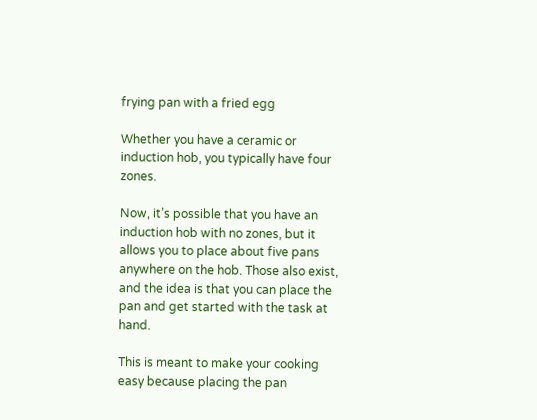frying pan with a fried egg

Whether you have a ceramic or induction hob, you typically have four zones.

Now, it’s possible that you have an induction hob with no zones, but it allows you to place about five pans anywhere on the hob. Those also exist, and the idea is that you can place the pan and get started with the task at hand.

This is meant to make your cooking easy because placing the pan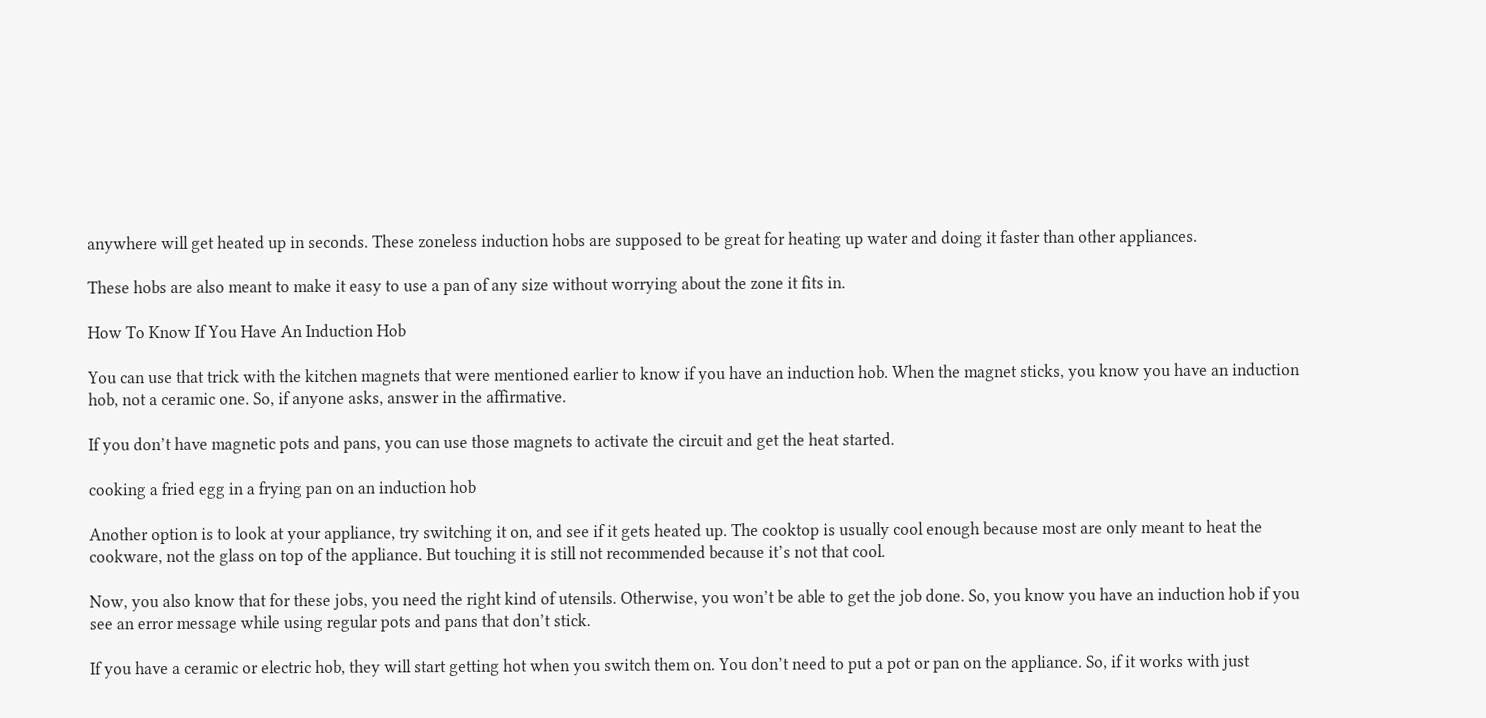anywhere will get heated up in seconds. These zoneless induction hobs are supposed to be great for heating up water and doing it faster than other appliances.

These hobs are also meant to make it easy to use a pan of any size without worrying about the zone it fits in.

How To Know If You Have An Induction Hob

You can use that trick with the kitchen magnets that were mentioned earlier to know if you have an induction hob. When the magnet sticks, you know you have an induction hob, not a ceramic one. So, if anyone asks, answer in the affirmative.

If you don’t have magnetic pots and pans, you can use those magnets to activate the circuit and get the heat started.

cooking a fried egg in a frying pan on an induction hob

Another option is to look at your appliance, try switching it on, and see if it gets heated up. The cooktop is usually cool enough because most are only meant to heat the cookware, not the glass on top of the appliance. But touching it is still not recommended because it’s not that cool.

Now, you also know that for these jobs, you need the right kind of utensils. Otherwise, you won’t be able to get the job done. So, you know you have an induction hob if you see an error message while using regular pots and pans that don’t stick.

If you have a ceramic or electric hob, they will start getting hot when you switch them on. You don’t need to put a pot or pan on the appliance. So, if it works with just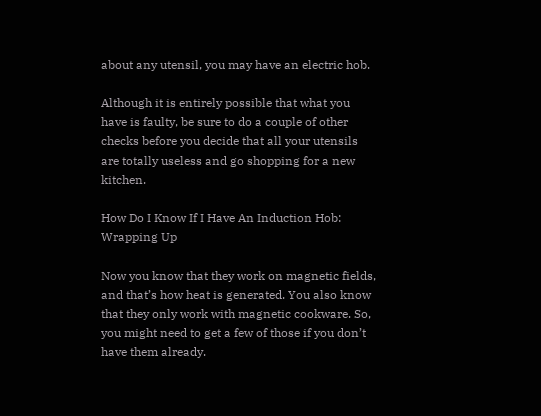about any utensil, you may have an electric hob.

Although it is entirely possible that what you have is faulty, be sure to do a couple of other checks before you decide that all your utensils are totally useless and go shopping for a new kitchen.

How Do I Know If I Have An Induction Hob: Wrapping Up

Now you know that they work on magnetic fields, and that’s how heat is generated. You also know that they only work with magnetic cookware. So, you might need to get a few of those if you don’t have them already.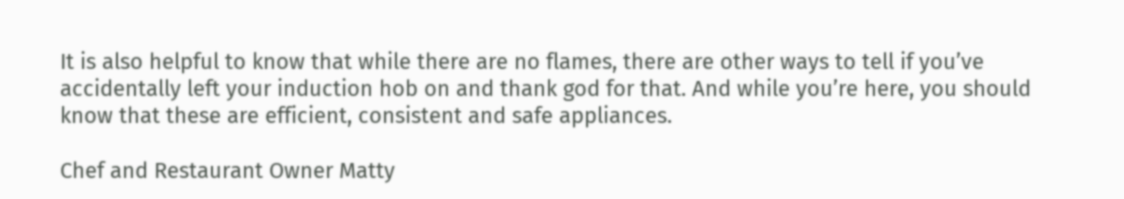It is also helpful to know that while there are no flames, there are other ways to tell if you’ve accidentally left your induction hob on and thank god for that. And while you’re here, you should know that these are efficient, consistent and safe appliances.

Chef and Restaurant Owner Matty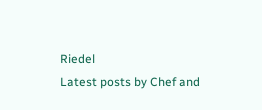Riedel
Latest posts by Chef and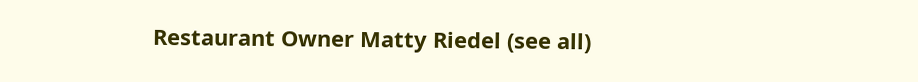Restaurant Owner Matty Riedel (see all)